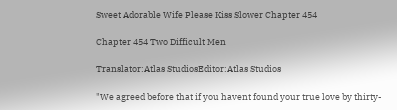Sweet Adorable Wife Please Kiss Slower Chapter 454

Chapter 454 Two Difficult Men

Translator:Atlas StudiosEditor:Atlas Studios

"We agreed before that if you havent found your true love by thirty-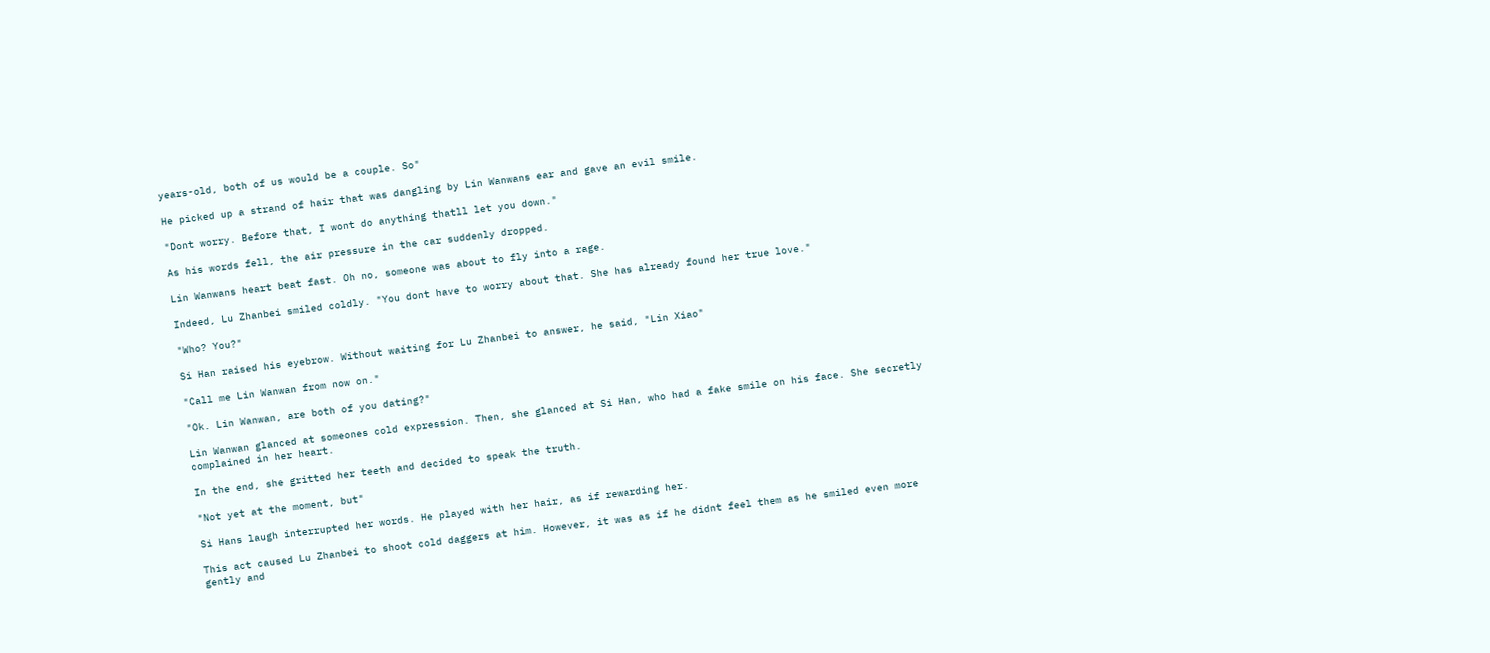years-old, both of us would be a couple. So"

He picked up a strand of hair that was dangling by Lin Wanwans ear and gave an evil smile.

"Dont worry. Before that, I wont do anything thatll let you down."

As his words fell, the air pressure in the car suddenly dropped.

Lin Wanwans heart beat fast. Oh no, someone was about to fly into a rage.

Indeed, Lu Zhanbei smiled coldly. "You dont have to worry about that. She has already found her true love."

"Who? You?"

Si Han raised his eyebrow. Without waiting for Lu Zhanbei to answer, he said, "Lin Xiao"

"Call me Lin Wanwan from now on."

"Ok. Lin Wanwan, are both of you dating?"

Lin Wanwan glanced at someones cold expression. Then, she glanced at Si Han, who had a fake smile on his face. She secretly complained in her heart.

In the end, she gritted her teeth and decided to speak the truth.

"Not yet at the moment, but"

Si Hans laugh interrupted her words. He played with her hair, as if rewarding her.

This act caused Lu Zhanbei to shoot cold daggers at him. However, it was as if he didnt feel them as he smiled even more gently and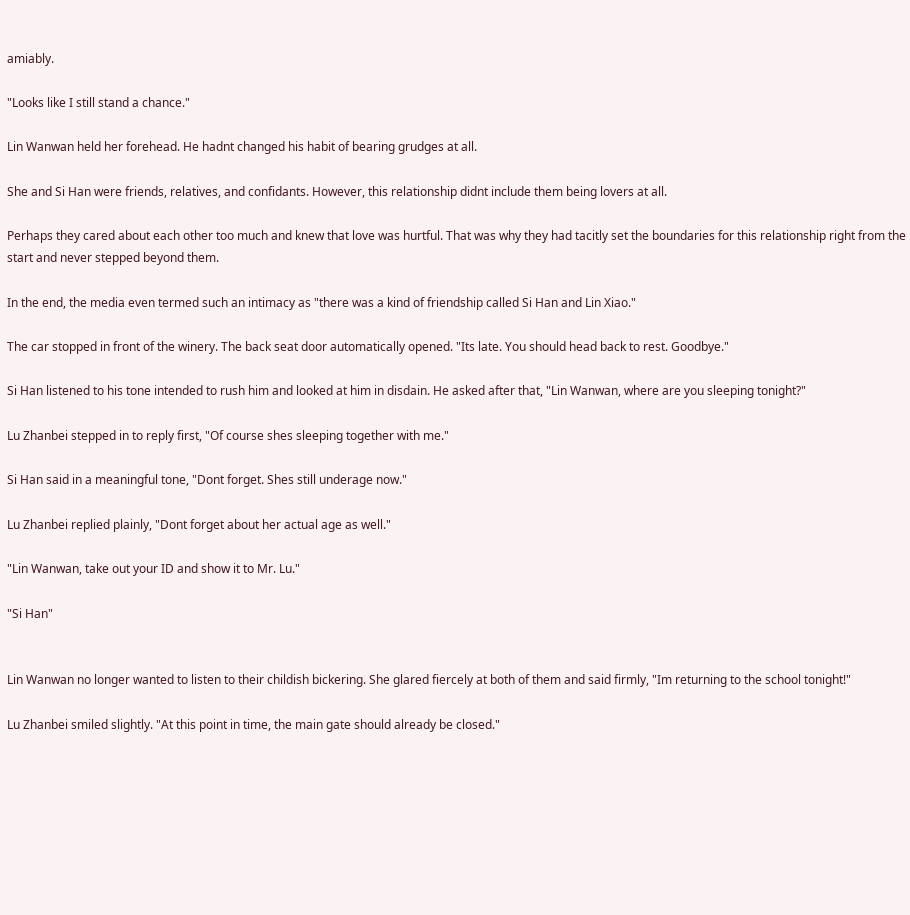amiably.

"Looks like I still stand a chance."

Lin Wanwan held her forehead. He hadnt changed his habit of bearing grudges at all.

She and Si Han were friends, relatives, and confidants. However, this relationship didnt include them being lovers at all.

Perhaps they cared about each other too much and knew that love was hurtful. That was why they had tacitly set the boundaries for this relationship right from the start and never stepped beyond them.

In the end, the media even termed such an intimacy as "there was a kind of friendship called Si Han and Lin Xiao."

The car stopped in front of the winery. The back seat door automatically opened. "Its late. You should head back to rest. Goodbye."

Si Han listened to his tone intended to rush him and looked at him in disdain. He asked after that, "Lin Wanwan, where are you sleeping tonight?"

Lu Zhanbei stepped in to reply first, "Of course shes sleeping together with me."

Si Han said in a meaningful tone, "Dont forget. Shes still underage now."

Lu Zhanbei replied plainly, "Dont forget about her actual age as well."

"Lin Wanwan, take out your ID and show it to Mr. Lu."

"Si Han"


Lin Wanwan no longer wanted to listen to their childish bickering. She glared fiercely at both of them and said firmly, "Im returning to the school tonight!"

Lu Zhanbei smiled slightly. "At this point in time, the main gate should already be closed."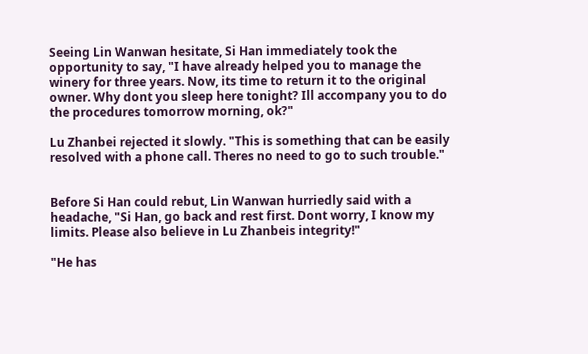Seeing Lin Wanwan hesitate, Si Han immediately took the opportunity to say, "I have already helped you to manage the winery for three years. Now, its time to return it to the original owner. Why dont you sleep here tonight? Ill accompany you to do the procedures tomorrow morning, ok?"

Lu Zhanbei rejected it slowly. "This is something that can be easily resolved with a phone call. Theres no need to go to such trouble."


Before Si Han could rebut, Lin Wanwan hurriedly said with a headache, "Si Han, go back and rest first. Dont worry, I know my limits. Please also believe in Lu Zhanbeis integrity!"

"He has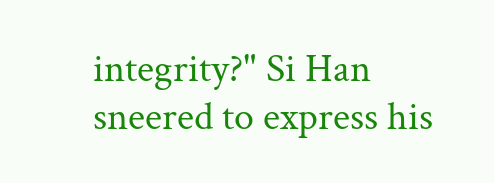integrity?" Si Han sneered to express his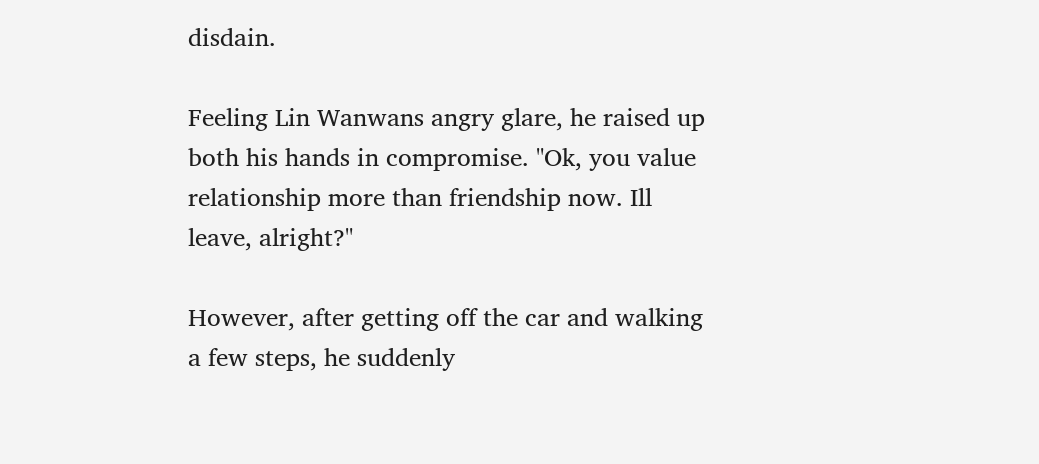disdain.

Feeling Lin Wanwans angry glare, he raised up both his hands in compromise. "Ok, you value relationship more than friendship now. Ill leave, alright?"

However, after getting off the car and walking a few steps, he suddenly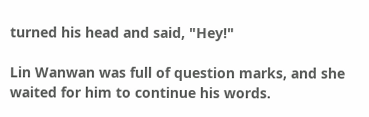turned his head and said, "Hey!"

Lin Wanwan was full of question marks, and she waited for him to continue his words.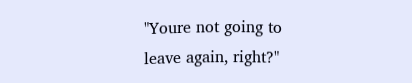"Youre not going to leave again, right?"